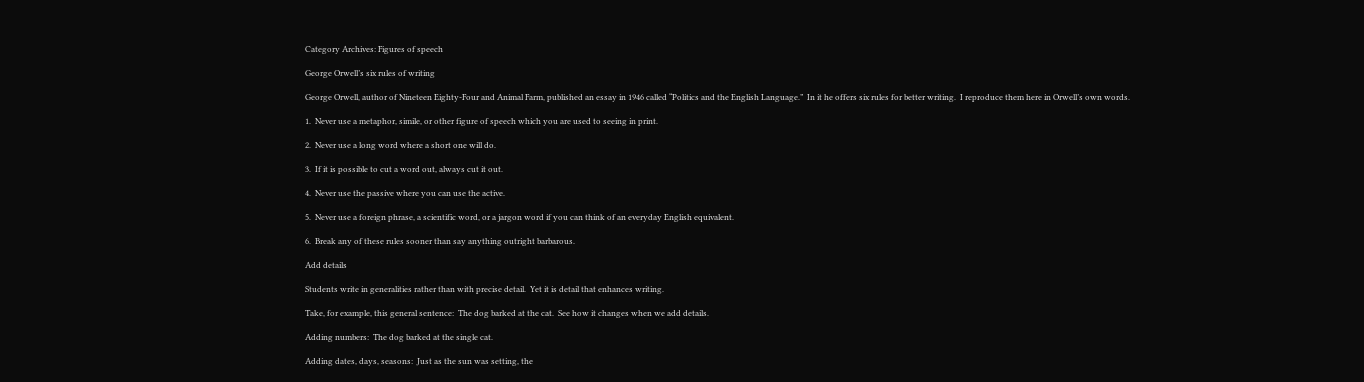Category Archives: Figures of speech

George Orwell’s six rules of writing

George Orwell, author of Nineteen Eighty-Four and Animal Farm, published an essay in 1946 called “Politics and the English Language.”  In it he offers six rules for better writing.  I reproduce them here in Orwell’s own words.

1.  Never use a metaphor, simile, or other figure of speech which you are used to seeing in print.

2.  Never use a long word where a short one will do.

3.  If it is possible to cut a word out, always cut it out.

4.  Never use the passive where you can use the active.

5.  Never use a foreign phrase, a scientific word, or a jargon word if you can think of an everyday English equivalent.

6.  Break any of these rules sooner than say anything outright barbarous.

Add details

Students write in generalities rather than with precise detail.  Yet it is detail that enhances writing.

Take, for example, this general sentence:  The dog barked at the cat.  See how it changes when we add details.

Adding numbers:  The dog barked at the single cat.

Adding dates, days, seasons:  Just as the sun was setting, the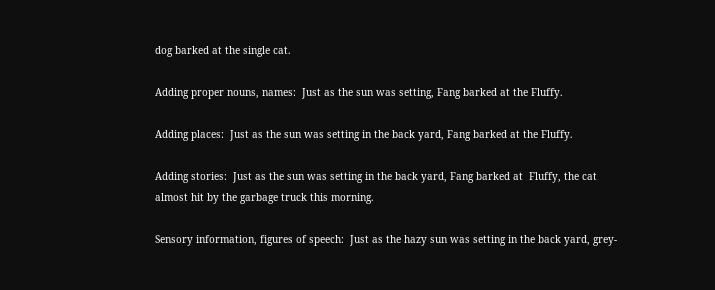dog barked at the single cat.

Adding proper nouns, names:  Just as the sun was setting, Fang barked at the Fluffy.

Adding places:  Just as the sun was setting in the back yard, Fang barked at the Fluffy.

Adding stories:  Just as the sun was setting in the back yard, Fang barked at  Fluffy, the cat almost hit by the garbage truck this morning.

Sensory information, figures of speech:  Just as the hazy sun was setting in the back yard, grey-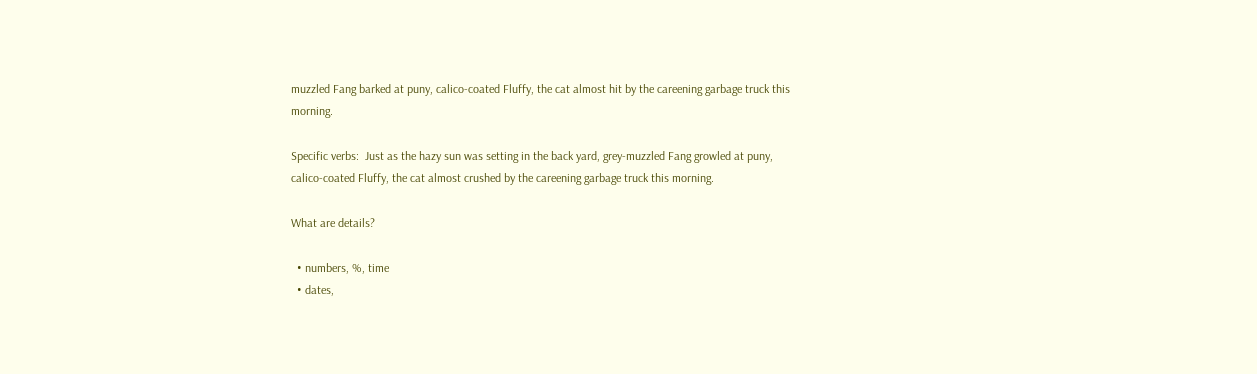muzzled Fang barked at puny, calico-coated Fluffy, the cat almost hit by the careening garbage truck this morning.

Specific verbs:  Just as the hazy sun was setting in the back yard, grey-muzzled Fang growled at puny, calico-coated Fluffy, the cat almost crushed by the careening garbage truck this morning.

What are details?

  • numbers, %, time
  • dates,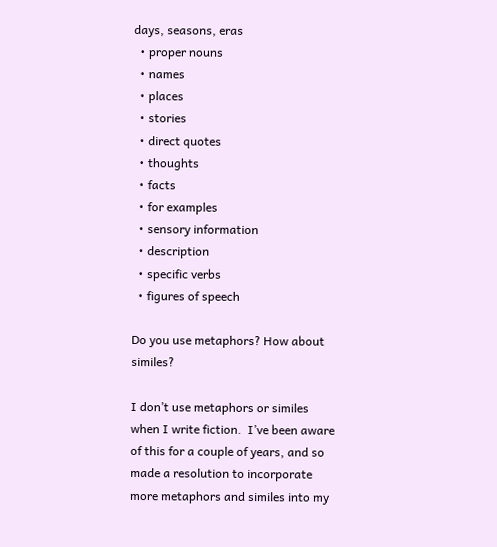days, seasons, eras
  • proper nouns
  • names
  • places
  • stories
  • direct quotes
  • thoughts
  • facts
  • for examples
  • sensory information
  • description
  • specific verbs
  • figures of speech

Do you use metaphors? How about similes?

I don’t use metaphors or similes when I write fiction.  I’ve been aware of this for a couple of years, and so made a resolution to incorporate more metaphors and similes into my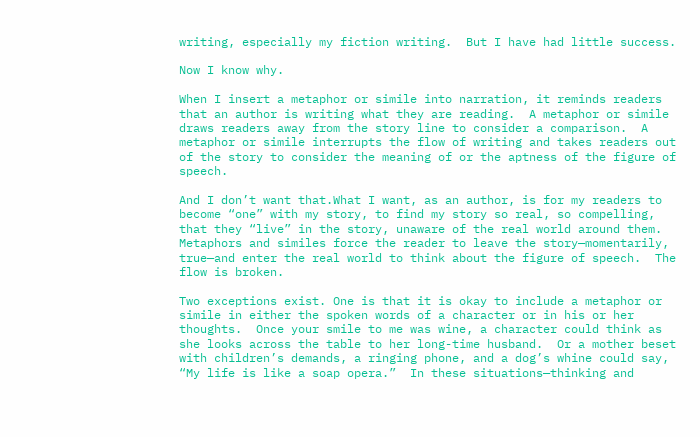writing, especially my fiction writing.  But I have had little success.

Now I know why.

When I insert a metaphor or simile into narration, it reminds readers that an author is writing what they are reading.  A metaphor or simile draws readers away from the story line to consider a comparison.  A metaphor or simile interrupts the flow of writing and takes readers out of the story to consider the meaning of or the aptness of the figure of speech.

And I don’t want that.What I want, as an author, is for my readers to become “one” with my story, to find my story so real, so compelling, that they “live” in the story, unaware of the real world around them.  Metaphors and similes force the reader to leave the story—momentarily, true—and enter the real world to think about the figure of speech.  The flow is broken.

Two exceptions exist. One is that it is okay to include a metaphor or simile in either the spoken words of a character or in his or her thoughts.  Once your smile to me was wine, a character could think as she looks across the table to her long-time husband.  Or a mother beset with children’s demands, a ringing phone, and a dog’s whine could say, “My life is like a soap opera.”  In these situations—thinking and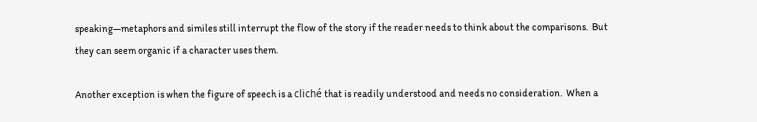speaking—metaphors and similes still interrupt the flow of the story if the reader needs to think about the comparisons.  But they can seem organic if a character uses them.

Another exception is when the figure of speech is a cliché that is readily understood and needs no consideration.  When a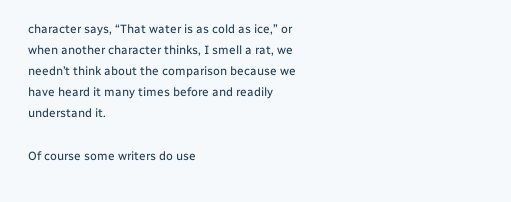character says, “That water is as cold as ice,” or when another character thinks, I smell a rat, we needn’t think about the comparison because we have heard it many times before and readily understand it.

Of course some writers do use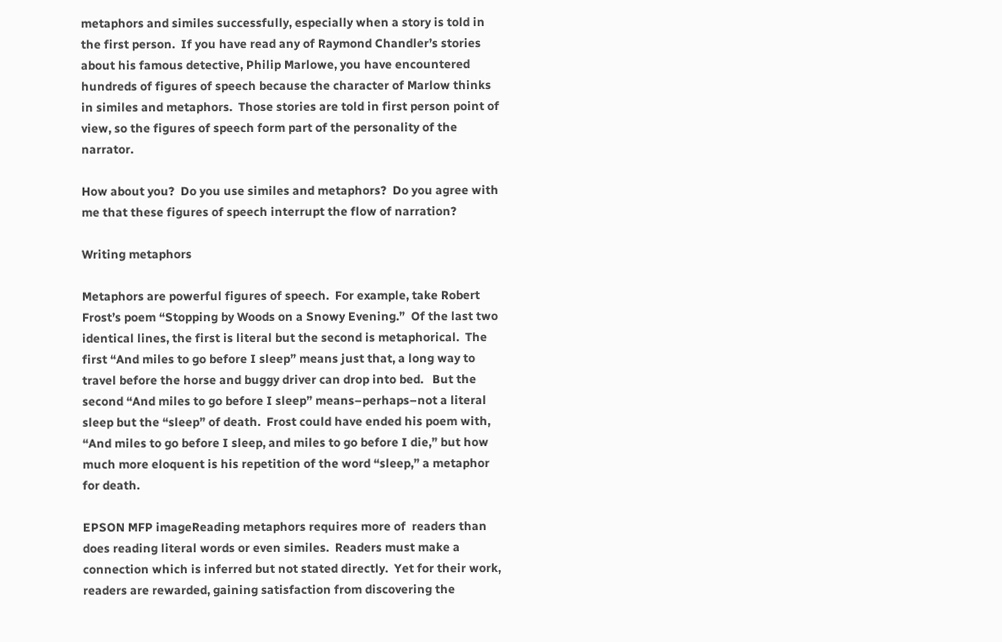metaphors and similes successfully, especially when a story is told in the first person.  If you have read any of Raymond Chandler’s stories about his famous detective, Philip Marlowe, you have encountered hundreds of figures of speech because the character of Marlow thinks in similes and metaphors.  Those stories are told in first person point of view, so the figures of speech form part of the personality of the narrator.

How about you?  Do you use similes and metaphors?  Do you agree with me that these figures of speech interrupt the flow of narration?

Writing metaphors

Metaphors are powerful figures of speech.  For example, take Robert Frost’s poem “Stopping by Woods on a Snowy Evening.”  Of the last two identical lines, the first is literal but the second is metaphorical.  The first “And miles to go before I sleep” means just that, a long way to travel before the horse and buggy driver can drop into bed.   But the second “And miles to go before I sleep” means–perhaps–not a literal sleep but the “sleep” of death.  Frost could have ended his poem with, “And miles to go before I sleep, and miles to go before I die,” but how much more eloquent is his repetition of the word “sleep,” a metaphor for death.

EPSON MFP imageReading metaphors requires more of  readers than does reading literal words or even similes.  Readers must make a connection which is inferred but not stated directly.  Yet for their work, readers are rewarded, gaining satisfaction from discovering the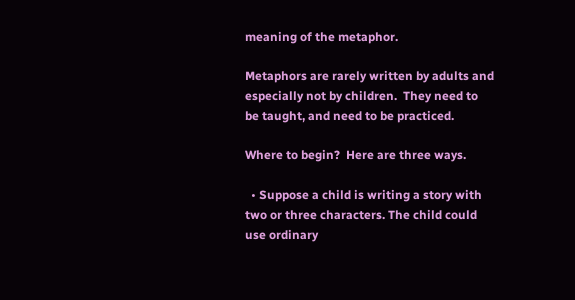meaning of the metaphor.

Metaphors are rarely written by adults and especially not by children.  They need to be taught, and need to be practiced.

Where to begin?  Here are three ways.

  • Suppose a child is writing a story with two or three characters. The child could use ordinary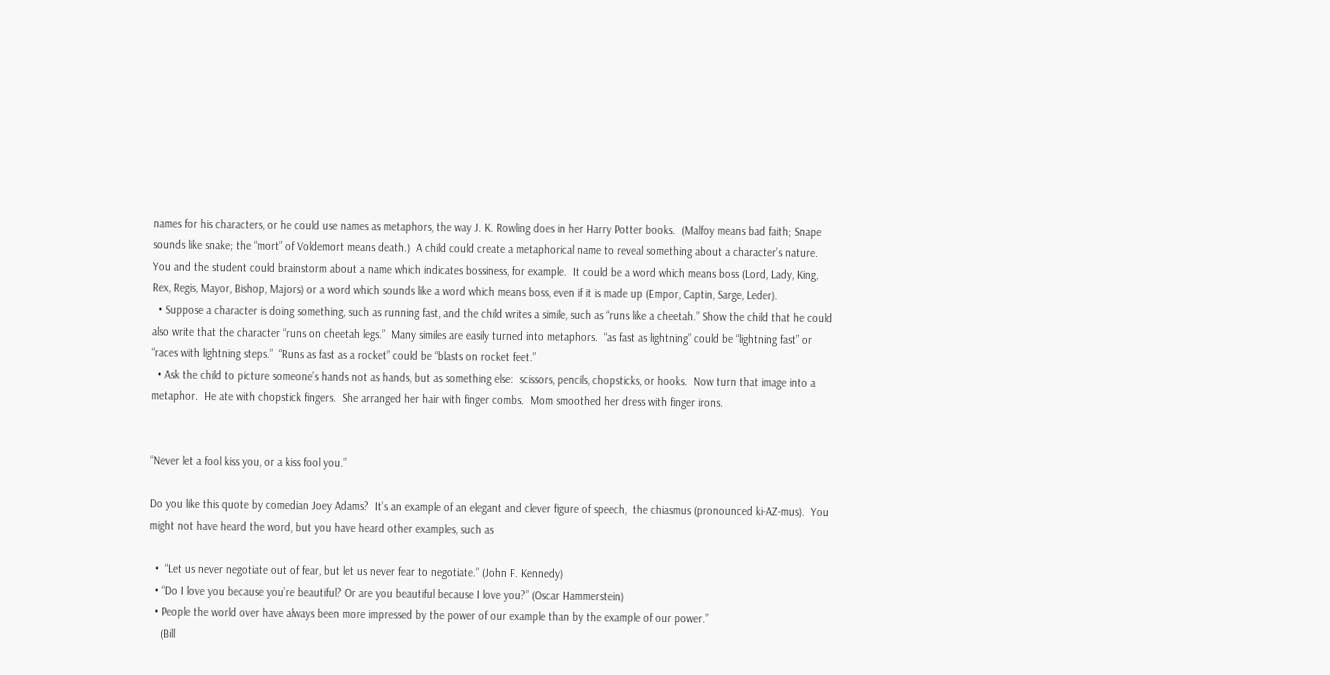names for his characters, or he could use names as metaphors, the way J. K. Rowling does in her Harry Potter books.  (Malfoy means bad faith; Snape sounds like snake; the “mort” of Voldemort means death.)  A child could create a metaphorical name to reveal something about a character’s nature.  You and the student could brainstorm about a name which indicates bossiness, for example.  It could be a word which means boss (Lord, Lady, King, Rex, Regis, Mayor, Bishop, Majors) or a word which sounds like a word which means boss, even if it is made up (Empor, Captin, Sarge, Leder).
  • Suppose a character is doing something, such as running fast, and the child writes a simile, such as “runs like a cheetah.” Show the child that he could also write that the character “runs on cheetah legs.”  Many similes are easily turned into metaphors.  “as fast as lightning” could be “lightning fast” or “races with lightning steps.”  “Runs as fast as a rocket” could be “blasts on rocket feet.”
  • Ask the child to picture someone’s hands not as hands, but as something else:  scissors, pencils, chopsticks, or hooks.  Now turn that image into a metaphor.  He ate with chopstick fingers.  She arranged her hair with finger combs.  Mom smoothed her dress with finger irons.


“Never let a fool kiss you, or a kiss fool you.”

Do you like this quote by comedian Joey Adams?  It’s an example of an elegant and clever figure of speech,  the chiasmus (pronounced ki-AZ-mus).  You might not have heard the word, but you have heard other examples, such as

  •  “Let us never negotiate out of fear, but let us never fear to negotiate.” (John F. Kennedy)
  • “Do I love you because you’re beautiful? Or are you beautiful because I love you?” (Oscar Hammerstein)
  • People the world over have always been more impressed by the power of our example than by the example of our power.”
    (Bill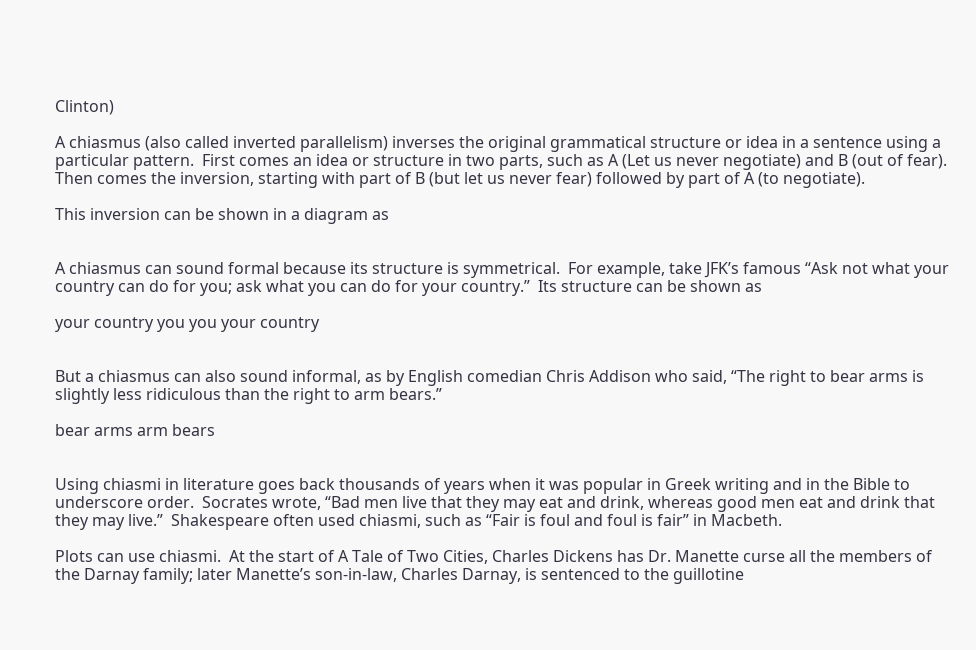Clinton)

A chiasmus (also called inverted parallelism) inverses the original grammatical structure or idea in a sentence using a particular pattern.  First comes an idea or structure in two parts, such as A (Let us never negotiate) and B (out of fear).  Then comes the inversion, starting with part of B (but let us never fear) followed by part of A (to negotiate).

This inversion can be shown in a diagram as


A chiasmus can sound formal because its structure is symmetrical.  For example, take JFK’s famous “Ask not what your country can do for you; ask what you can do for your country.”  Its structure can be shown as

your country you you your country


But a chiasmus can also sound informal, as by English comedian Chris Addison who said, “The right to bear arms is slightly less ridiculous than the right to arm bears.”

bear arms arm bears


Using chiasmi in literature goes back thousands of years when it was popular in Greek writing and in the Bible to underscore order.  Socrates wrote, “Bad men live that they may eat and drink, whereas good men eat and drink that they may live.”  Shakespeare often used chiasmi, such as “Fair is foul and foul is fair” in Macbeth.

Plots can use chiasmi.  At the start of A Tale of Two Cities, Charles Dickens has Dr. Manette curse all the members of the Darnay family; later Manette’s son-in-law, Charles Darnay, is sentenced to the guillotine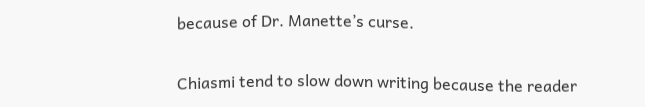because of Dr. Manette’s curse.

Chiasmi tend to slow down writing because the reader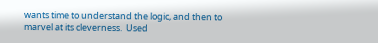wants time to understand the logic, and then to marvel at its cleverness.  Used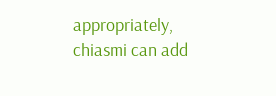appropriately, chiasmi can add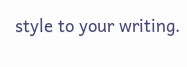style to your writing.